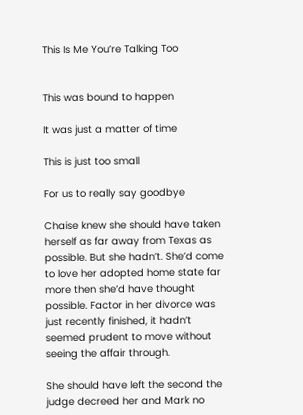This Is Me You’re Talking Too


This was bound to happen

It was just a matter of time

This is just too small

For us to really say goodbye

Chaise knew she should have taken herself as far away from Texas as possible. But she hadn’t. She’d come to love her adopted home state far more then she’d have thought possible. Factor in her divorce was just recently finished, it hadn’t seemed prudent to move without seeing the affair through.

She should have left the second the judge decreed her and Mark no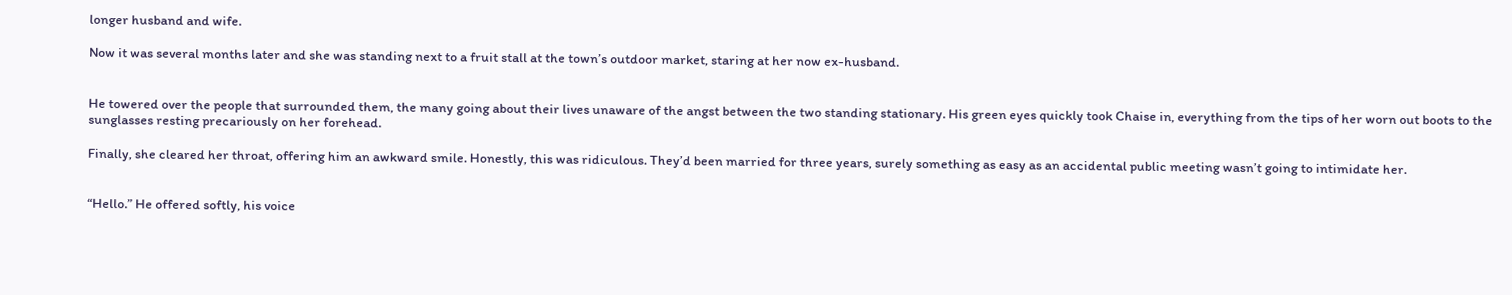longer husband and wife.

Now it was several months later and she was standing next to a fruit stall at the town’s outdoor market, staring at her now ex-husband.


He towered over the people that surrounded them, the many going about their lives unaware of the angst between the two standing stationary. His green eyes quickly took Chaise in, everything from the tips of her worn out boots to the sunglasses resting precariously on her forehead.

Finally, she cleared her throat, offering him an awkward smile. Honestly, this was ridiculous. They’d been married for three years, surely something as easy as an accidental public meeting wasn’t going to intimidate her.


“Hello.” He offered softly, his voice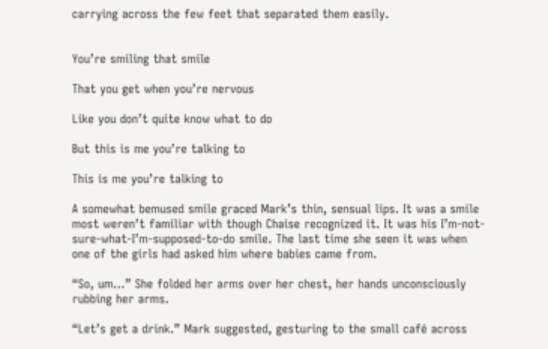carrying across the few feet that separated them easily.


You’re smiling that smile

That you get when you’re nervous

Like you don’t quite know what to do

But this is me you’re talking to

This is me you’re talking to

A somewhat bemused smile graced Mark’s thin, sensual lips. It was a smile most weren’t familiar with though Chaise recognized it. It was his I’m-not-sure-what-I’m-supposed-to-do smile. The last time she seen it was when one of the girls had asked him where babies came from.

“So, um…” She folded her arms over her chest, her hands unconsciously rubbing her arms.

“Let’s get a drink.” Mark suggested, gesturing to the small café across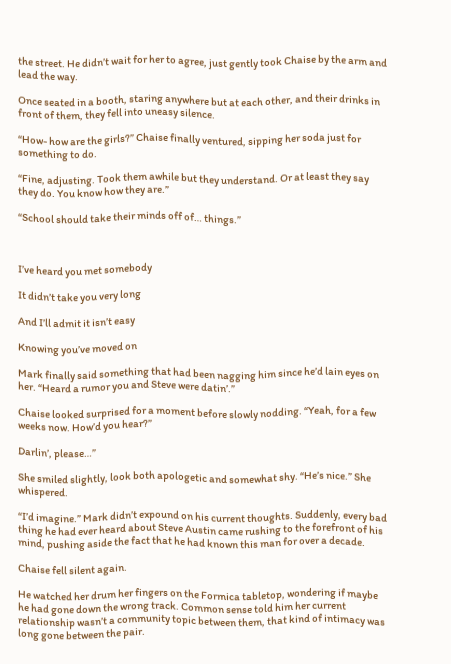the street. He didn’t wait for her to agree, just gently took Chaise by the arm and lead the way.

Once seated in a booth, staring anywhere but at each other, and their drinks in front of them, they fell into uneasy silence.

“How- how are the girls?” Chaise finally ventured, sipping her soda just for something to do.

“Fine, adjusting. Took them awhile but they understand. Or at least they say they do. You know how they are.”

“School should take their minds off of… things.”



I’ve heard you met somebody

It didn’t take you very long

And I’ll admit it isn’t easy

Knowing you’ve moved on

Mark finally said something that had been nagging him since he’d lain eyes on her. “Heard a rumor you and Steve were datin’.”

Chaise looked surprised for a moment before slowly nodding. “Yeah, for a few weeks now. How’d you hear?”

Darlin’, please…”

She smiled slightly, look both apologetic and somewhat shy. “He’s nice.” She whispered.

“I’d imagine.” Mark didn’t expound on his current thoughts. Suddenly, every bad thing he had ever heard about Steve Austin came rushing to the forefront of his mind, pushing aside the fact that he had known this man for over a decade.

Chaise fell silent again.

He watched her drum her fingers on the Formica tabletop, wondering if maybe he had gone down the wrong track. Common sense told him her current relationship wasn’t a community topic between them, that kind of intimacy was long gone between the pair.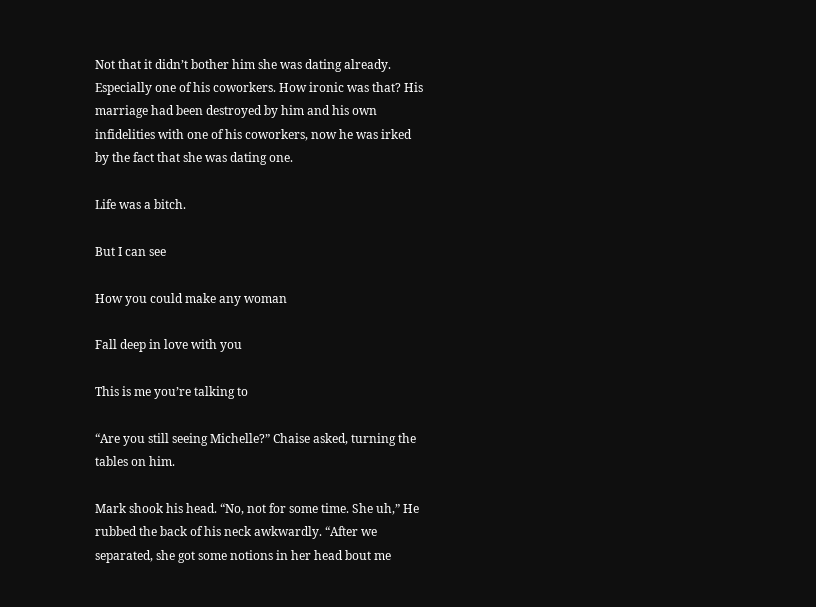Not that it didn’t bother him she was dating already. Especially one of his coworkers. How ironic was that? His marriage had been destroyed by him and his own infidelities with one of his coworkers, now he was irked by the fact that she was dating one.

Life was a bitch.

But I can see

How you could make any woman

Fall deep in love with you

This is me you’re talking to

“Are you still seeing Michelle?” Chaise asked, turning the tables on him.

Mark shook his head. “No, not for some time. She uh,” He rubbed the back of his neck awkwardly. “After we separated, she got some notions in her head bout me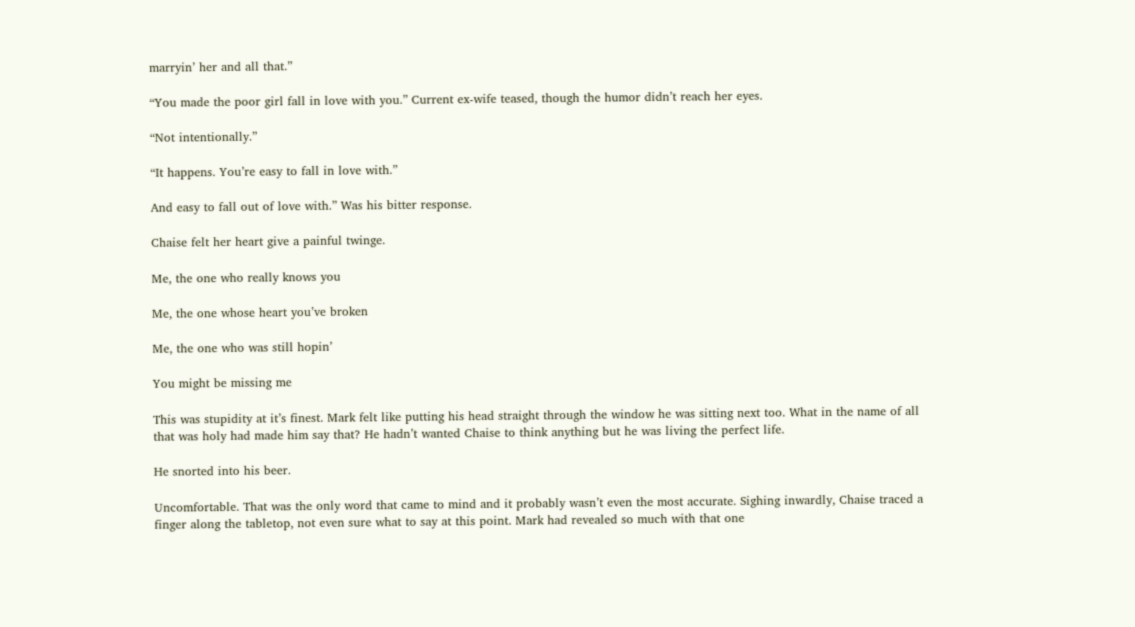marryin’ her and all that.”

“You made the poor girl fall in love with you.” Current ex-wife teased, though the humor didn’t reach her eyes.

“Not intentionally.”

“It happens. You’re easy to fall in love with.”

And easy to fall out of love with.” Was his bitter response.

Chaise felt her heart give a painful twinge.

Me, the one who really knows you

Me, the one whose heart you’ve broken

Me, the one who was still hopin’

You might be missing me

This was stupidity at it’s finest. Mark felt like putting his head straight through the window he was sitting next too. What in the name of all that was holy had made him say that? He hadn’t wanted Chaise to think anything but he was living the perfect life.

He snorted into his beer.

Uncomfortable. That was the only word that came to mind and it probably wasn’t even the most accurate. Sighing inwardly, Chaise traced a finger along the tabletop, not even sure what to say at this point. Mark had revealed so much with that one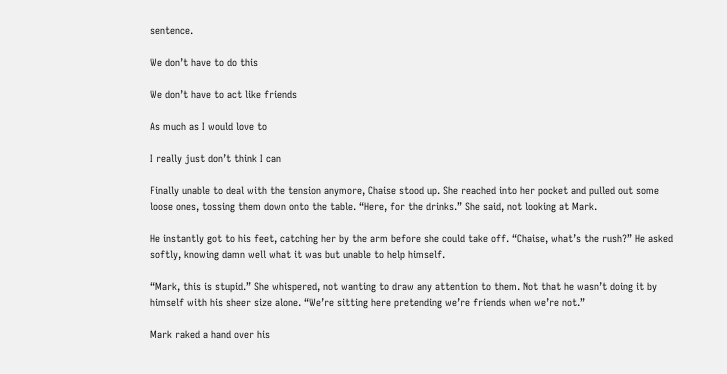sentence.

We don’t have to do this

We don’t have to act like friends

As much as I would love to

I really just don’t think I can

Finally unable to deal with the tension anymore, Chaise stood up. She reached into her pocket and pulled out some loose ones, tossing them down onto the table. “Here, for the drinks.” She said, not looking at Mark.

He instantly got to his feet, catching her by the arm before she could take off. “Chaise, what’s the rush?” He asked softly, knowing damn well what it was but unable to help himself.

“Mark, this is stupid.” She whispered, not wanting to draw any attention to them. Not that he wasn’t doing it by himself with his sheer size alone. “We’re sitting here pretending we’re friends when we’re not.”

Mark raked a hand over his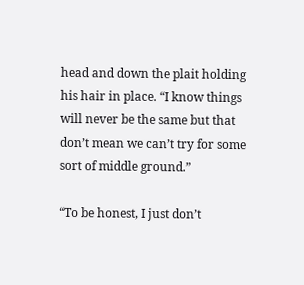head and down the plait holding his hair in place. “I know things will never be the same but that don’t mean we can’t try for some sort of middle ground.”

“To be honest, I just don’t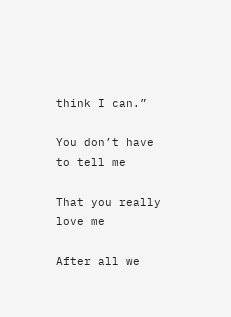think I can.”

You don’t have to tell me

That you really love me

After all we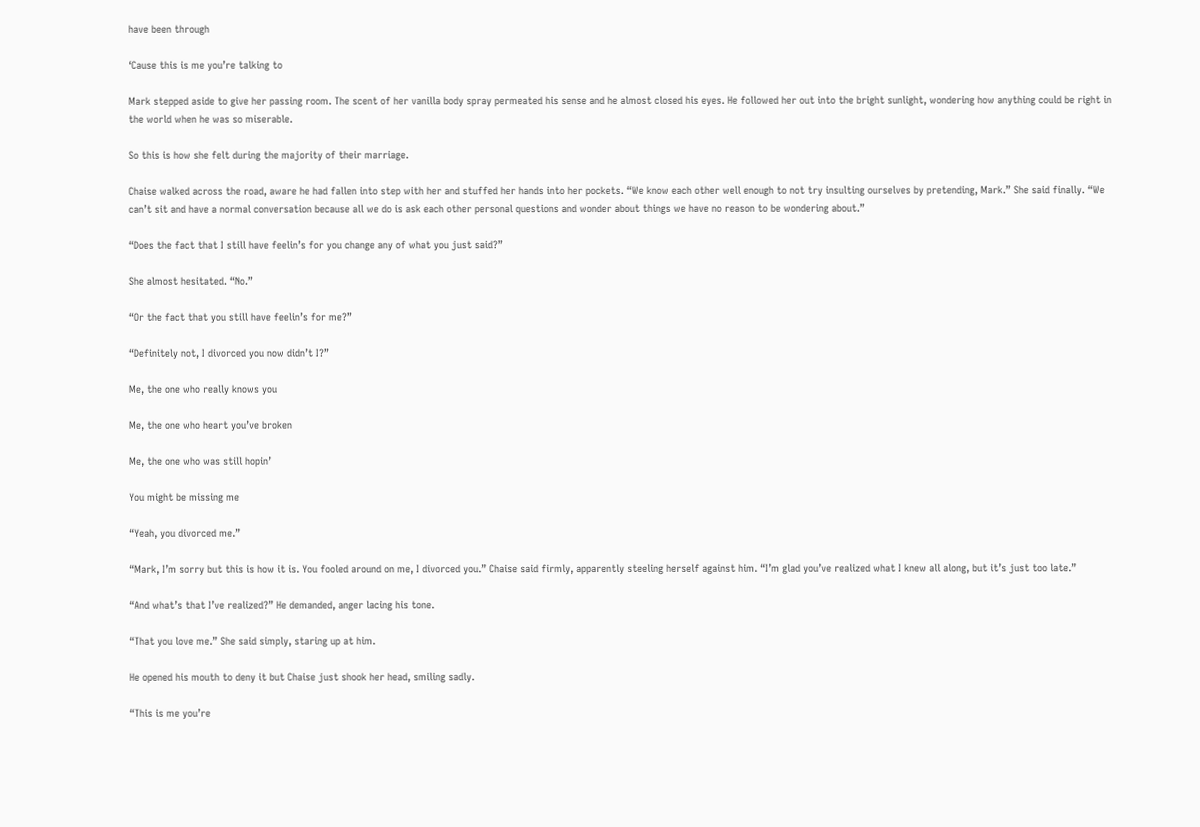have been through

‘Cause this is me you’re talking to

Mark stepped aside to give her passing room. The scent of her vanilla body spray permeated his sense and he almost closed his eyes. He followed her out into the bright sunlight, wondering how anything could be right in the world when he was so miserable.

So this is how she felt during the majority of their marriage.

Chaise walked across the road, aware he had fallen into step with her and stuffed her hands into her pockets. “We know each other well enough to not try insulting ourselves by pretending, Mark.” She said finally. “We can’t sit and have a normal conversation because all we do is ask each other personal questions and wonder about things we have no reason to be wondering about.”

“Does the fact that I still have feelin’s for you change any of what you just said?”

She almost hesitated. “No.”

“Or the fact that you still have feelin’s for me?”

“Definitely not, I divorced you now didn’t I?”

Me, the one who really knows you

Me, the one who heart you’ve broken

Me, the one who was still hopin’

You might be missing me

“Yeah, you divorced me.”

“Mark, I’m sorry but this is how it is. You fooled around on me, I divorced you.” Chaise said firmly, apparently steeling herself against him. “I’m glad you’ve realized what I knew all along, but it’s just too late.”

“And what’s that I’ve realized?” He demanded, anger lacing his tone.

“That you love me.” She said simply, staring up at him.

He opened his mouth to deny it but Chaise just shook her head, smiling sadly.

“This is me you’re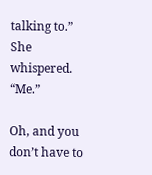talking to.” She whispered. “Me.”

Oh, and you don’t have to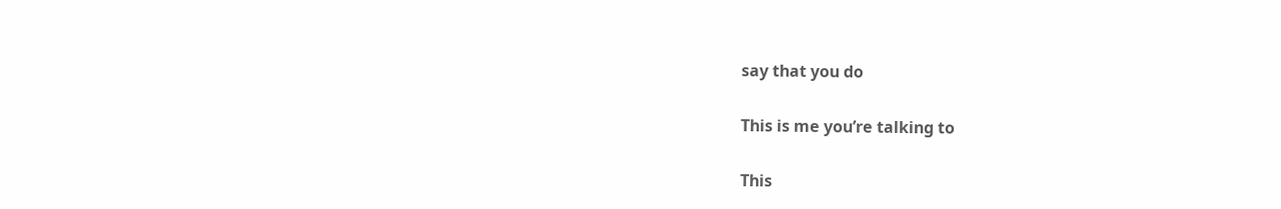say that you do

This is me you’re talking to

This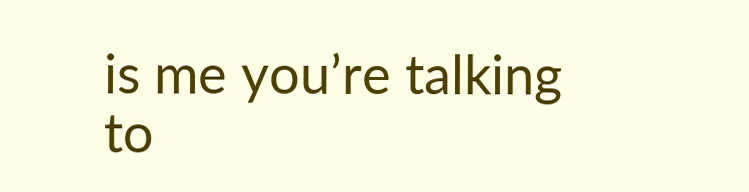is me you’re talking to